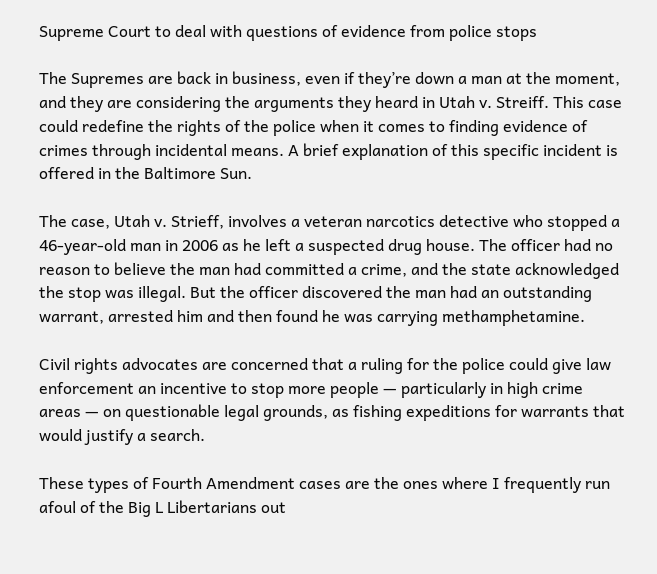Supreme Court to deal with questions of evidence from police stops

The Supremes are back in business, even if they’re down a man at the moment, and they are considering the arguments they heard in Utah v. Streiff. This case could redefine the rights of the police when it comes to finding evidence of crimes through incidental means. A brief explanation of this specific incident is offered in the Baltimore Sun.

The case, Utah v. Strieff, involves a veteran narcotics detective who stopped a 46-year-old man in 2006 as he left a suspected drug house. The officer had no reason to believe the man had committed a crime, and the state acknowledged the stop was illegal. But the officer discovered the man had an outstanding warrant, arrested him and then found he was carrying methamphetamine.

Civil rights advocates are concerned that a ruling for the police could give law enforcement an incentive to stop more people — particularly in high crime areas — on questionable legal grounds, as fishing expeditions for warrants that would justify a search.

These types of Fourth Amendment cases are the ones where I frequently run afoul of the Big L Libertarians out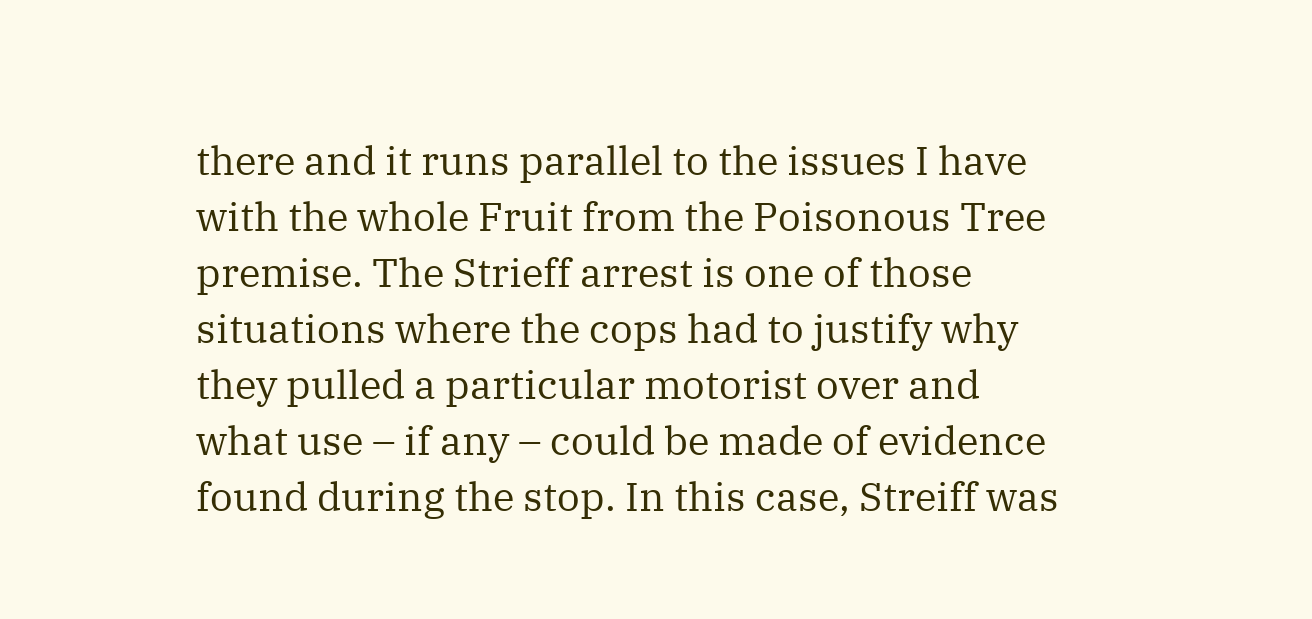there and it runs parallel to the issues I have with the whole Fruit from the Poisonous Tree premise. The Strieff arrest is one of those situations where the cops had to justify why they pulled a particular motorist over and what use – if any – could be made of evidence found during the stop. In this case, Streiff was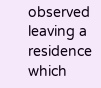observed leaving a residence which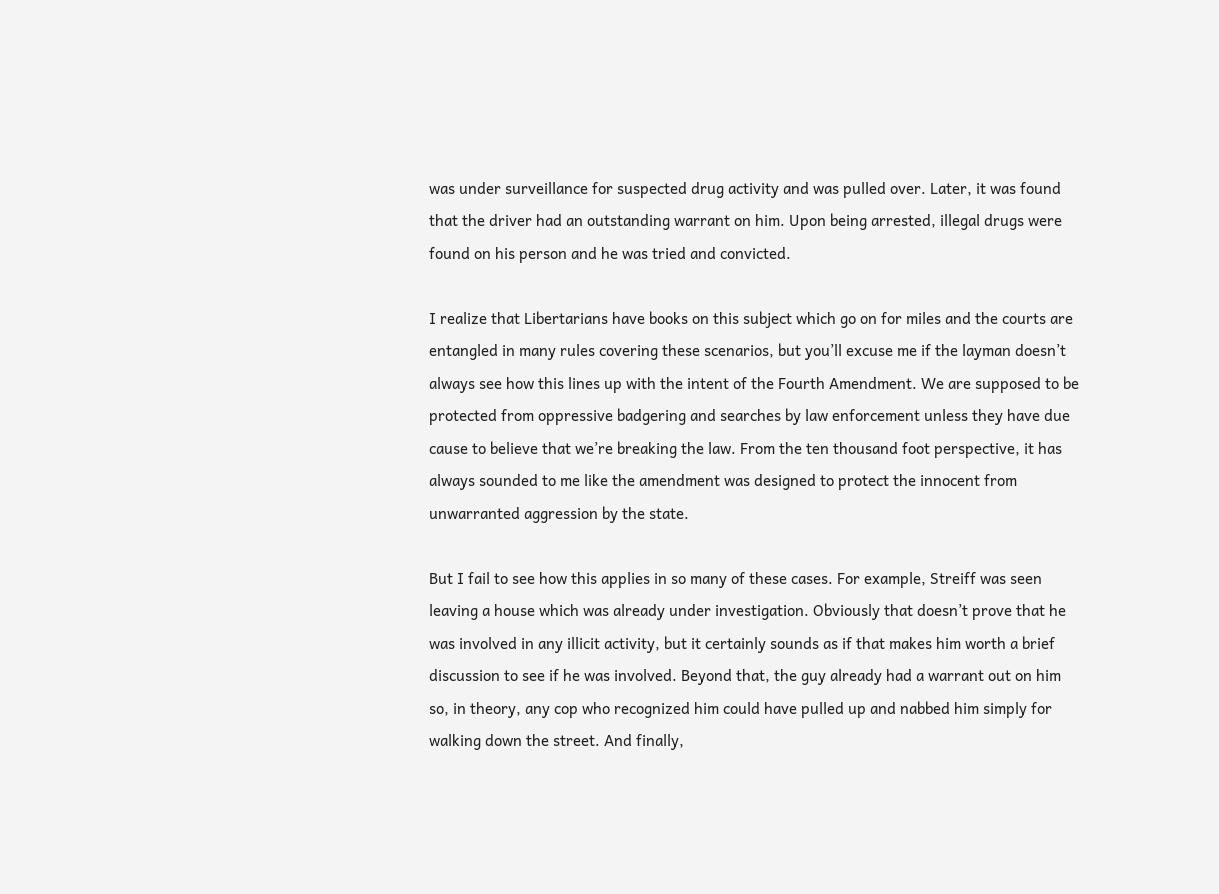was under surveillance for suspected drug activity and was pulled over. Later, it was found that the driver had an outstanding warrant on him. Upon being arrested, illegal drugs were found on his person and he was tried and convicted.

I realize that Libertarians have books on this subject which go on for miles and the courts are entangled in many rules covering these scenarios, but you’ll excuse me if the layman doesn’t always see how this lines up with the intent of the Fourth Amendment. We are supposed to be protected from oppressive badgering and searches by law enforcement unless they have due cause to believe that we’re breaking the law. From the ten thousand foot perspective, it has always sounded to me like the amendment was designed to protect the innocent from unwarranted aggression by the state.

But I fail to see how this applies in so many of these cases. For example, Streiff was seen leaving a house which was already under investigation. Obviously that doesn’t prove that he was involved in any illicit activity, but it certainly sounds as if that makes him worth a brief discussion to see if he was involved. Beyond that, the guy already had a warrant out on him so, in theory, any cop who recognized him could have pulled up and nabbed him simply for walking down the street. And finally,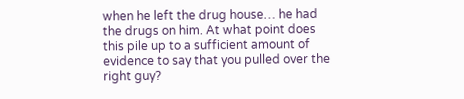when he left the drug house… he had the drugs on him. At what point does this pile up to a sufficient amount of evidence to say that you pulled over the right guy?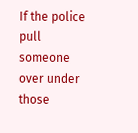If the police pull someone over under those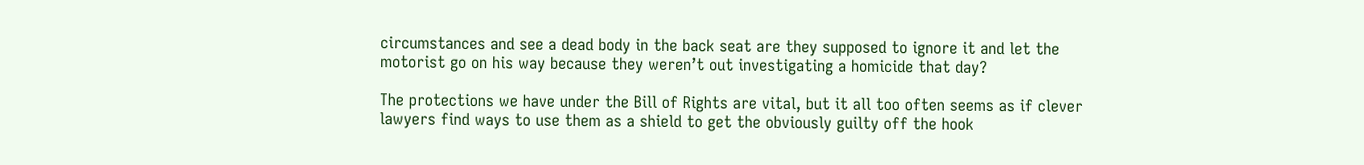circumstances and see a dead body in the back seat are they supposed to ignore it and let the motorist go on his way because they weren’t out investigating a homicide that day?

The protections we have under the Bill of Rights are vital, but it all too often seems as if clever lawyers find ways to use them as a shield to get the obviously guilty off the hook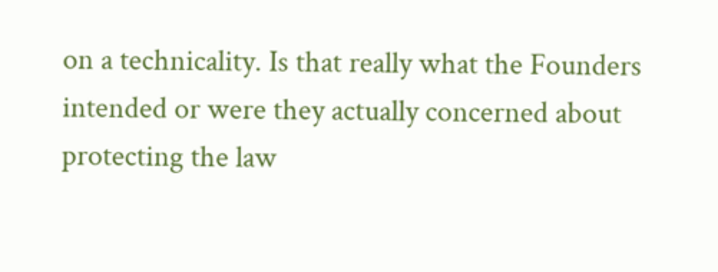on a technicality. Is that really what the Founders intended or were they actually concerned about protecting the law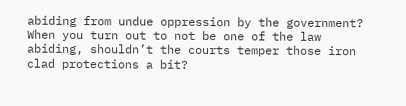abiding from undue oppression by the government? When you turn out to not be one of the law abiding, shouldn’t the courts temper those iron clad protections a bit?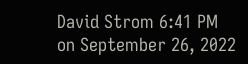David Strom 6:41 PM on September 26, 2022